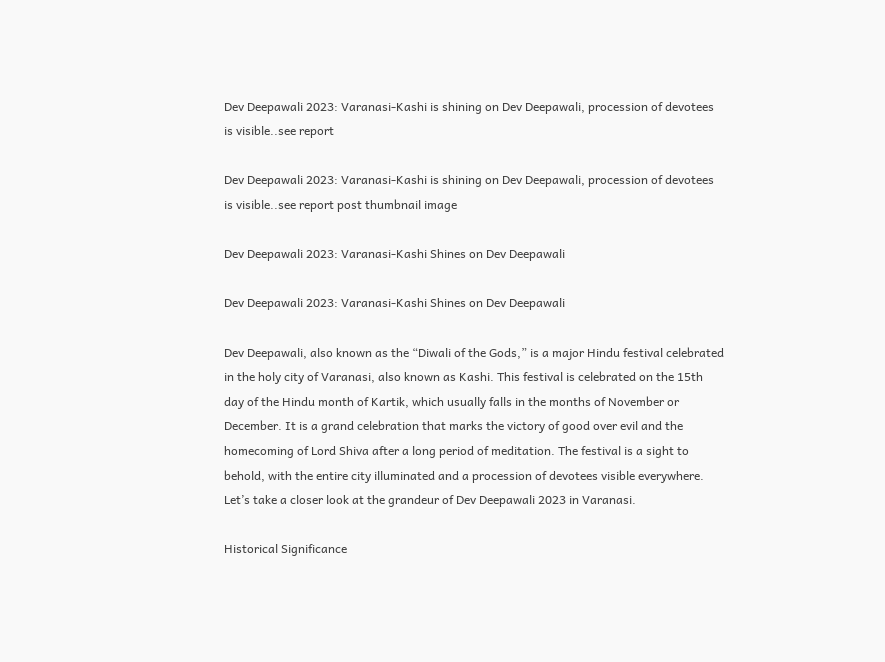Dev Deepawali 2023: Varanasi-Kashi is shining on Dev Deepawali, procession of devotees is visible..see report

Dev Deepawali 2023: Varanasi-Kashi is shining on Dev Deepawali, procession of devotees is visible..see report post thumbnail image

Dev Deepawali 2023: Varanasi-Kashi Shines on Dev Deepawali

Dev Deepawali 2023: Varanasi-Kashi Shines on Dev Deepawali

Dev Deepawali, also known as the “Diwali of the Gods,” is a major Hindu festival celebrated in the holy city of Varanasi, also known as Kashi. This festival is celebrated on the 15th day of the Hindu month of Kartik, which usually falls in the months of November or December. It is a grand celebration that marks the victory of good over evil and the homecoming of Lord Shiva after a long period of meditation. The festival is a sight to behold, with the entire city illuminated and a procession of devotees visible everywhere. Let’s take a closer look at the grandeur of Dev Deepawali 2023 in Varanasi.

Historical Significance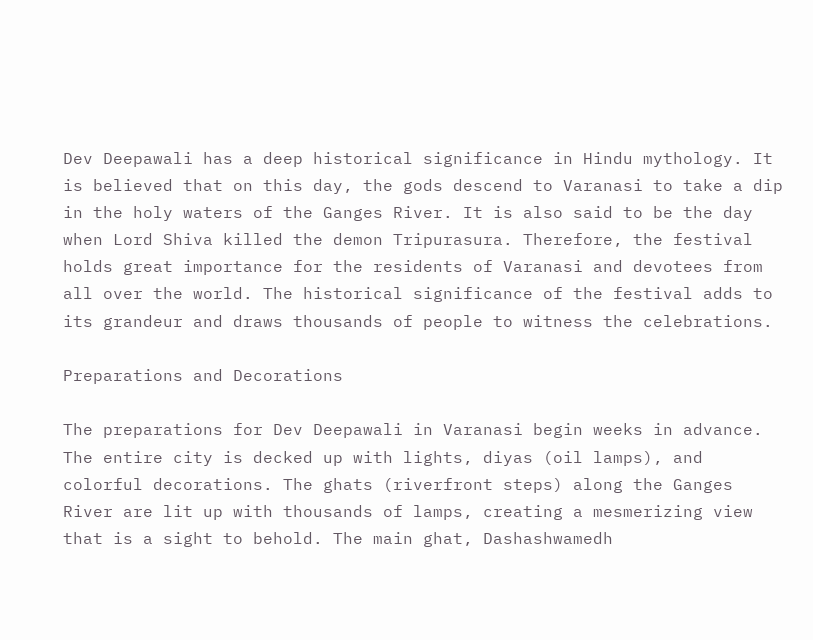Dev Deepawali has a deep historical significance in Hindu mythology. It is believed that on this day, the gods descend to Varanasi to take a dip in the holy waters of the Ganges River. It is also said to be the day when Lord Shiva killed the demon Tripurasura. Therefore, the festival holds great importance for the residents of Varanasi and devotees from all over the world. The historical significance of the festival adds to its grandeur and draws thousands of people to witness the celebrations.

Preparations and Decorations

The preparations for Dev Deepawali in Varanasi begin weeks in advance. The entire city is decked up with lights, diyas (oil lamps), and colorful decorations. The ghats (riverfront steps) along the Ganges River are lit up with thousands of lamps, creating a mesmerizing view that is a sight to behold. The main ghat, Dashashwamedh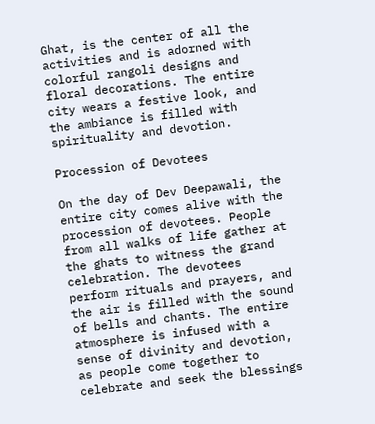Ghat, is the center of all the activities and is adorned with colorful rangoli designs and floral decorations. The entire city wears a festive look, and the ambiance is filled with spirituality and devotion.

Procession of Devotees

On the day of Dev Deepawali, the entire city comes alive with the procession of devotees. People from all walks of life gather at the ghats to witness the grand celebration. The devotees perform rituals and prayers, and the air is filled with the sound of bells and chants. The entire atmosphere is infused with a sense of divinity and devotion, as people come together to celebrate and seek the blessings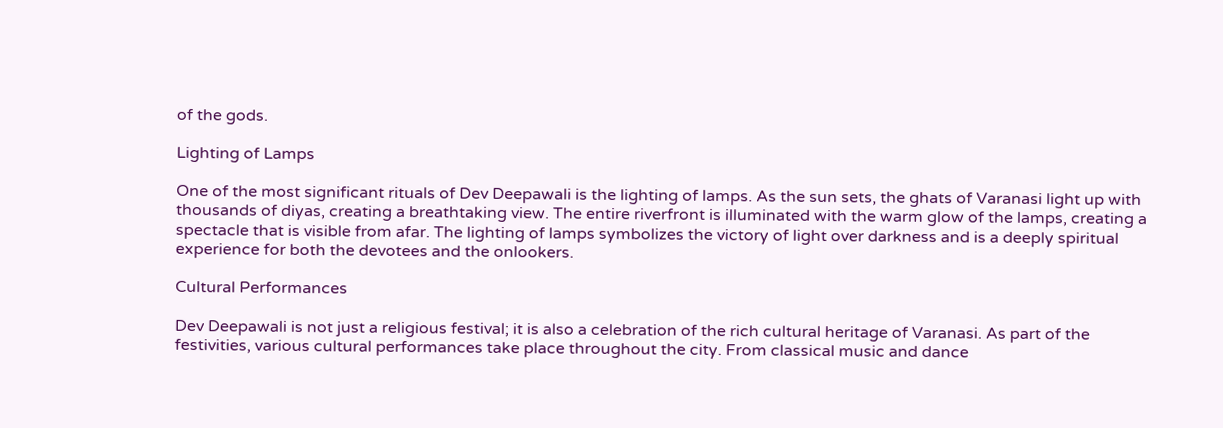of the gods.

Lighting of Lamps

One of the most significant rituals of Dev Deepawali is the lighting of lamps. As the sun sets, the ghats of Varanasi light up with thousands of diyas, creating a breathtaking view. The entire riverfront is illuminated with the warm glow of the lamps, creating a spectacle that is visible from afar. The lighting of lamps symbolizes the victory of light over darkness and is a deeply spiritual experience for both the devotees and the onlookers.

Cultural Performances

Dev Deepawali is not just a religious festival; it is also a celebration of the rich cultural heritage of Varanasi. As part of the festivities, various cultural performances take place throughout the city. From classical music and dance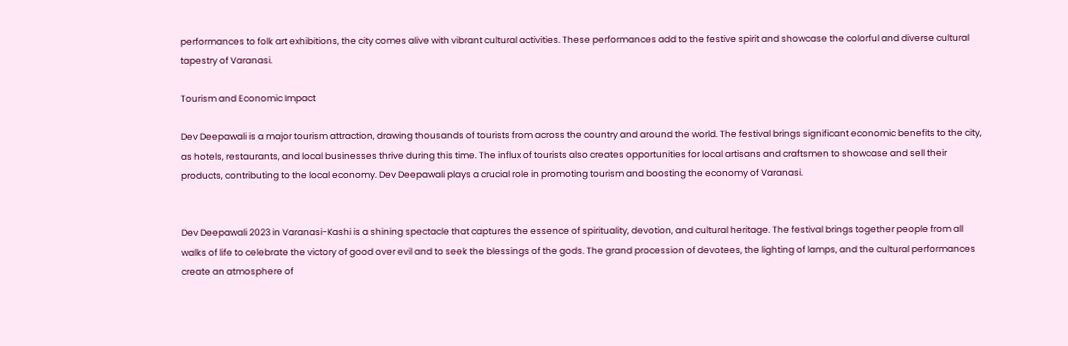performances to folk art exhibitions, the city comes alive with vibrant cultural activities. These performances add to the festive spirit and showcase the colorful and diverse cultural tapestry of Varanasi.

Tourism and Economic Impact

Dev Deepawali is a major tourism attraction, drawing thousands of tourists from across the country and around the world. The festival brings significant economic benefits to the city, as hotels, restaurants, and local businesses thrive during this time. The influx of tourists also creates opportunities for local artisans and craftsmen to showcase and sell their products, contributing to the local economy. Dev Deepawali plays a crucial role in promoting tourism and boosting the economy of Varanasi.


Dev Deepawali 2023 in Varanasi-Kashi is a shining spectacle that captures the essence of spirituality, devotion, and cultural heritage. The festival brings together people from all walks of life to celebrate the victory of good over evil and to seek the blessings of the gods. The grand procession of devotees, the lighting of lamps, and the cultural performances create an atmosphere of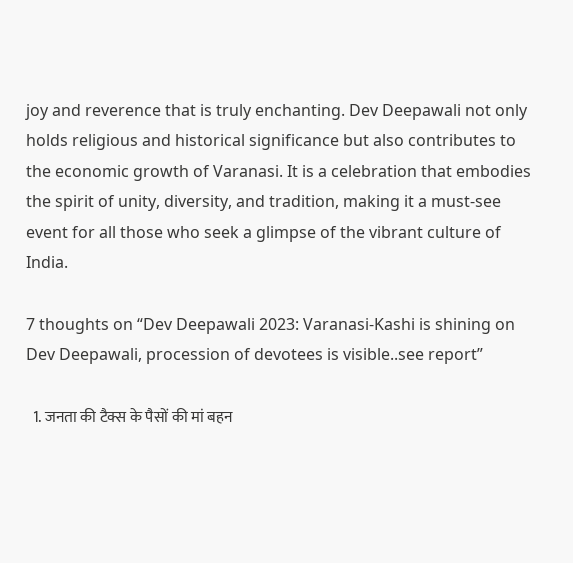joy and reverence that is truly enchanting. Dev Deepawali not only holds religious and historical significance but also contributes to the economic growth of Varanasi. It is a celebration that embodies the spirit of unity, diversity, and tradition, making it a must-see event for all those who seek a glimpse of the vibrant culture of India.

7 thoughts on “Dev Deepawali 2023: Varanasi-Kashi is shining on Dev Deepawali, procession of devotees is visible..see report”

  1. जनता की टैक्स के पैसों की मां बहन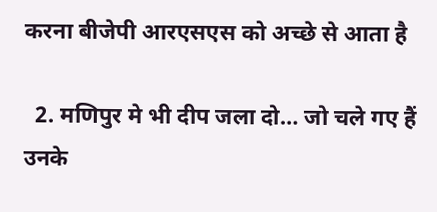करना बीजेपी आरएसएस को अच्छे से आता है

  2. मणिपुर मे भी दीप जला दो… जो चले गए हैं उनके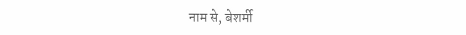नाम से, बेशर्मी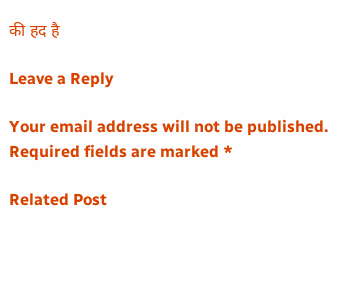की हद है

Leave a Reply

Your email address will not be published. Required fields are marked *

Related Post